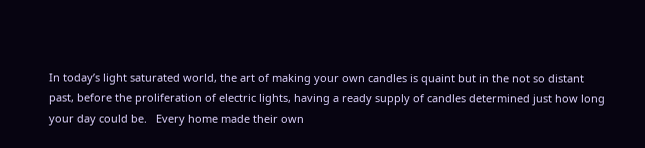In today’s light saturated world, the art of making your own candles is quaint but in the not so distant past, before the proliferation of electric lights, having a ready supply of candles determined just how long your day could be.   Every home made their own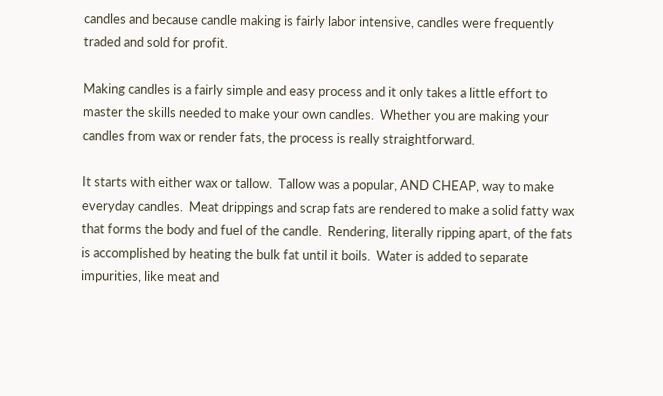candles and because candle making is fairly labor intensive, candles were frequently traded and sold for profit.

Making candles is a fairly simple and easy process and it only takes a little effort to master the skills needed to make your own candles.  Whether you are making your candles from wax or render fats, the process is really straightforward.

It starts with either wax or tallow.  Tallow was a popular, AND CHEAP, way to make everyday candles.  Meat drippings and scrap fats are rendered to make a solid fatty wax that forms the body and fuel of the candle.  Rendering, literally ripping apart, of the fats is accomplished by heating the bulk fat until it boils.  Water is added to separate impurities, like meat and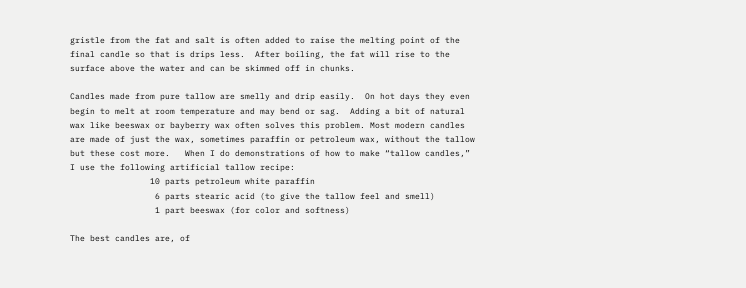gristle from the fat and salt is often added to raise the melting point of the final candle so that is drips less.  After boiling, the fat will rise to the surface above the water and can be skimmed off in chunks.

Candles made from pure tallow are smelly and drip easily.  On hot days they even begin to melt at room temperature and may bend or sag.  Adding a bit of natural wax like beeswax or bayberry wax often solves this problem. Most modern candles are made of just the wax, sometimes paraffin or petroleum wax, without the tallow but these cost more.   When I do demonstrations of how to make “tallow candles,” I use the following artificial tallow recipe:
                10 parts petroleum white paraffin
                 6 parts stearic acid (to give the tallow feel and smell)
                 1 part beeswax (for color and softness)

The best candles are, of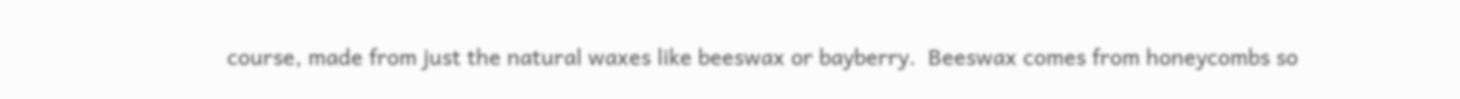course, made from just the natural waxes like beeswax or bayberry.  Beeswax comes from honeycombs so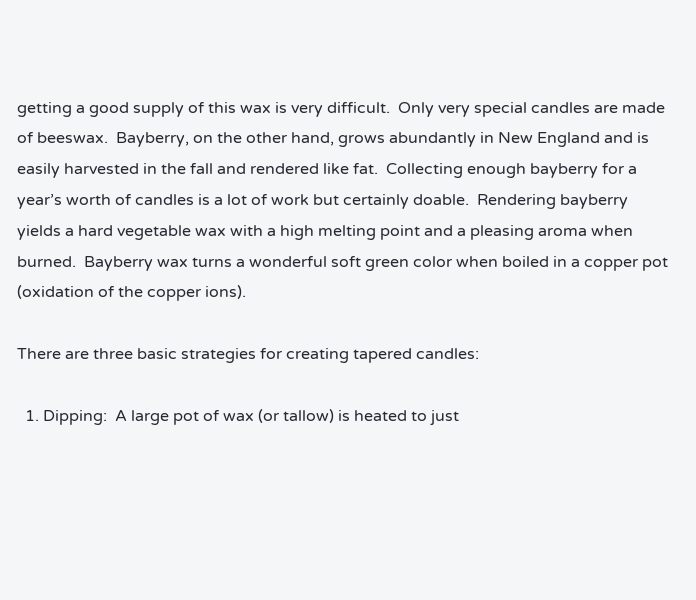getting a good supply of this wax is very difficult.  Only very special candles are made of beeswax.  Bayberry, on the other hand, grows abundantly in New England and is easily harvested in the fall and rendered like fat.  Collecting enough bayberry for a year’s worth of candles is a lot of work but certainly doable.  Rendering bayberry yields a hard vegetable wax with a high melting point and a pleasing aroma when burned.  Bayberry wax turns a wonderful soft green color when boiled in a copper pot (oxidation of the copper ions).

There are three basic strategies for creating tapered candles:

  1. Dipping:  A large pot of wax (or tallow) is heated to just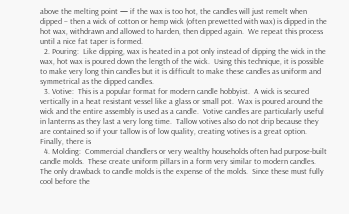above the melting point — if the wax is too hot, the candles will just remelt when dipped – then a wick of cotton or hemp wick (often prewetted with wax) is dipped in the hot wax, withdrawn and allowed to harden, then dipped again.  We repeat this process until a nice fat taper is formed.
  2. Pouring:  Like dipping, wax is heated in a pot only instead of dipping the wick in the wax, hot wax is poured down the length of the wick.  Using this technique, it is possible to make very long thin candles but it is difficult to make these candles as uniform and symmetrical as the dipped candles.
  3. Votive:  This is a popular format for modern candle hobbyist.  A wick is secured vertically in a heat resistant vessel like a glass or small pot.  Wax is poured around the wick and the entire assembly is used as a candle.  Votive candles are particularly useful in lanterns as they last a very long time.  Tallow votives also do not drip because they are contained so if your tallow is of low quality, creating votives is a great option.  Finally, there is
  4. Molding:  Commercial chandlers or very wealthy households often had purpose-built candle molds.  These create uniform pillars in a form very similar to modern candles.   The only drawback to candle molds is the expense of the molds.  Since these must fully cool before the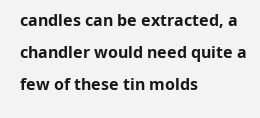candles can be extracted, a chandler would need quite a few of these tin molds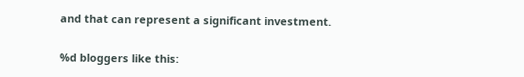and that can represent a significant investment.


%d bloggers like this: